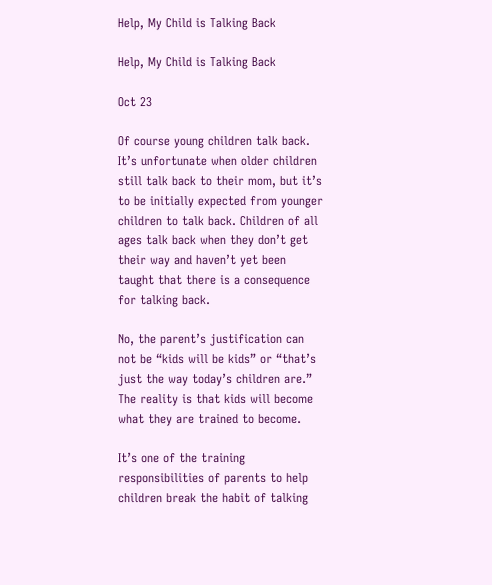Help, My Child is Talking Back

Help, My Child is Talking Back

Oct 23

Of course young children talk back. It’s unfortunate when older children still talk back to their mom, but it’s to be initially expected from younger children to talk back. Children of all ages talk back when they don’t get their way and haven’t yet been taught that there is a consequence for talking back.

No, the parent’s justification can not be “kids will be kids” or “that’s just the way today’s children are.” The reality is that kids will become what they are trained to become.

It’s one of the training responsibilities of parents to help children break the habit of talking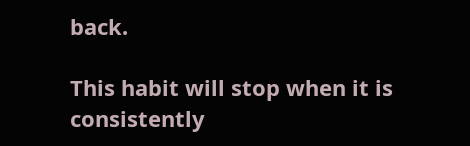back.

This habit will stop when it is consistently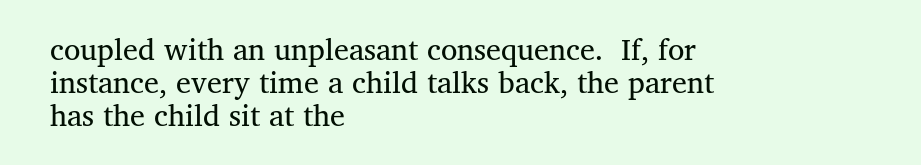coupled with an unpleasant consequence.  If, for instance, every time a child talks back, the parent has the child sit at the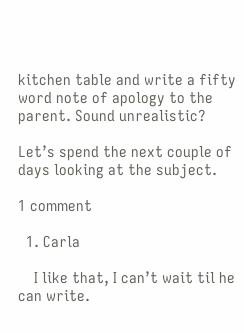kitchen table and write a fifty word note of apology to the parent. Sound unrealistic?

Let’s spend the next couple of days looking at the subject.

1 comment

  1. Carla

    I like that, I can’t wait til he can write.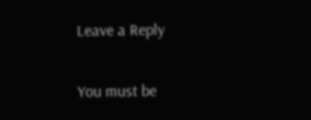Leave a Reply

You must be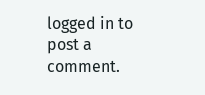logged in to post a comment.